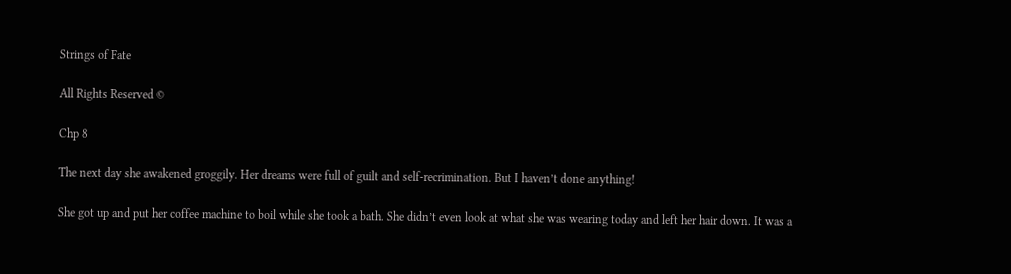Strings of Fate

All Rights Reserved ©

Chp 8

The next day she awakened groggily. Her dreams were full of guilt and self-recrimination. But I haven’t done anything!

She got up and put her coffee machine to boil while she took a bath. She didn’t even look at what she was wearing today and left her hair down. It was a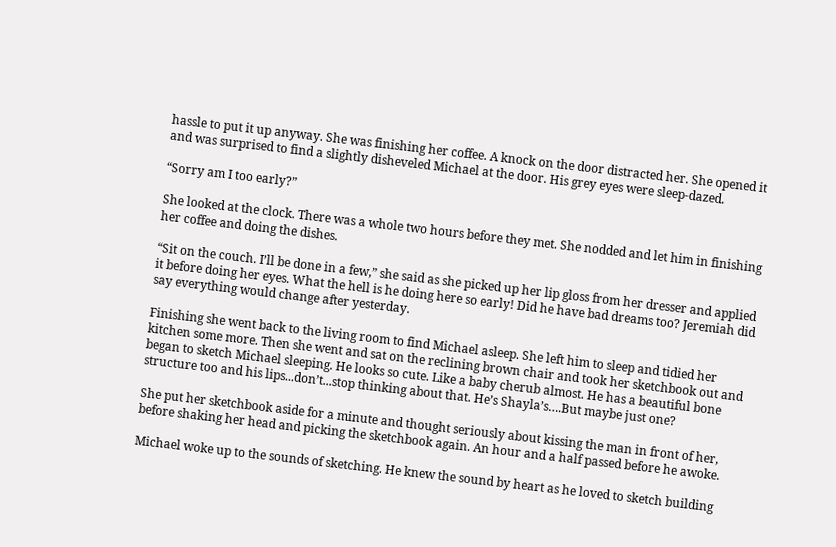hassle to put it up anyway. She was finishing her coffee. A knock on the door distracted her. She opened it and was surprised to find a slightly disheveled Michael at the door. His grey eyes were sleep-dazed.

“Sorry am I too early?”

She looked at the clock. There was a whole two hours before they met. She nodded and let him in finishing her coffee and doing the dishes.

“Sit on the couch. I’ll be done in a few,” she said as she picked up her lip gloss from her dresser and applied it before doing her eyes. What the hell is he doing here so early! Did he have bad dreams too? Jeremiah did say everything would change after yesterday.

Finishing she went back to the living room to find Michael asleep. She left him to sleep and tidied her kitchen some more. Then she went and sat on the reclining brown chair and took her sketchbook out and began to sketch Michael sleeping. He looks so cute. Like a baby cherub almost. He has a beautiful bone structure too and his lips...don’t...stop thinking about that. He’s Shayla’s….But maybe just one?

She put her sketchbook aside for a minute and thought seriously about kissing the man in front of her, before shaking her head and picking the sketchbook again. An hour and a half passed before he awoke.

Michael woke up to the sounds of sketching. He knew the sound by heart as he loved to sketch building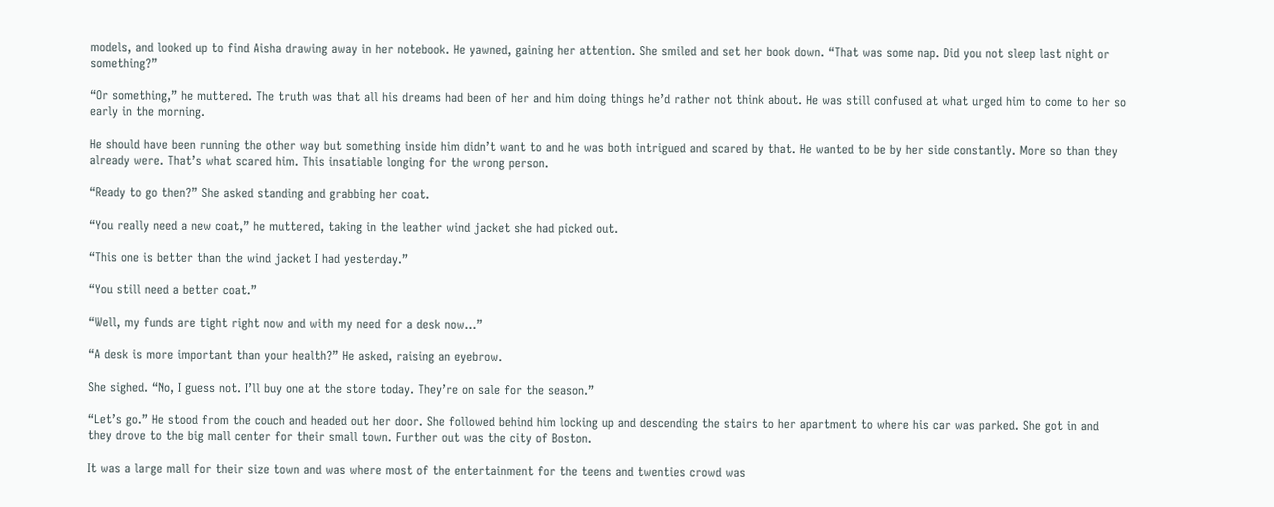models, and looked up to find Aisha drawing away in her notebook. He yawned, gaining her attention. She smiled and set her book down. “That was some nap. Did you not sleep last night or something?”

“Or something,” he muttered. The truth was that all his dreams had been of her and him doing things he’d rather not think about. He was still confused at what urged him to come to her so early in the morning.

He should have been running the other way but something inside him didn’t want to and he was both intrigued and scared by that. He wanted to be by her side constantly. More so than they already were. That’s what scared him. This insatiable longing for the wrong person.

“Ready to go then?” She asked standing and grabbing her coat.

“You really need a new coat,” he muttered, taking in the leather wind jacket she had picked out.

“This one is better than the wind jacket I had yesterday.”

“You still need a better coat.”

“Well, my funds are tight right now and with my need for a desk now…”

“A desk is more important than your health?” He asked, raising an eyebrow.

She sighed. “No, I guess not. I’ll buy one at the store today. They’re on sale for the season.”

“Let’s go.” He stood from the couch and headed out her door. She followed behind him locking up and descending the stairs to her apartment to where his car was parked. She got in and they drove to the big mall center for their small town. Further out was the city of Boston.

It was a large mall for their size town and was where most of the entertainment for the teens and twenties crowd was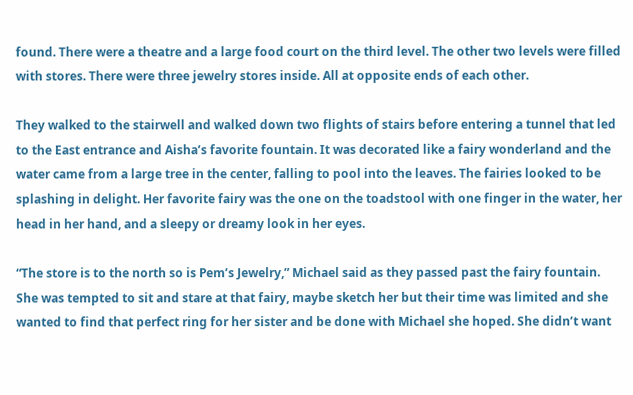found. There were a theatre and a large food court on the third level. The other two levels were filled with stores. There were three jewelry stores inside. All at opposite ends of each other.

They walked to the stairwell and walked down two flights of stairs before entering a tunnel that led to the East entrance and Aisha’s favorite fountain. It was decorated like a fairy wonderland and the water came from a large tree in the center, falling to pool into the leaves. The fairies looked to be splashing in delight. Her favorite fairy was the one on the toadstool with one finger in the water, her head in her hand, and a sleepy or dreamy look in her eyes.

“The store is to the north so is Pem’s Jewelry,” Michael said as they passed past the fairy fountain. She was tempted to sit and stare at that fairy, maybe sketch her but their time was limited and she wanted to find that perfect ring for her sister and be done with Michael she hoped. She didn’t want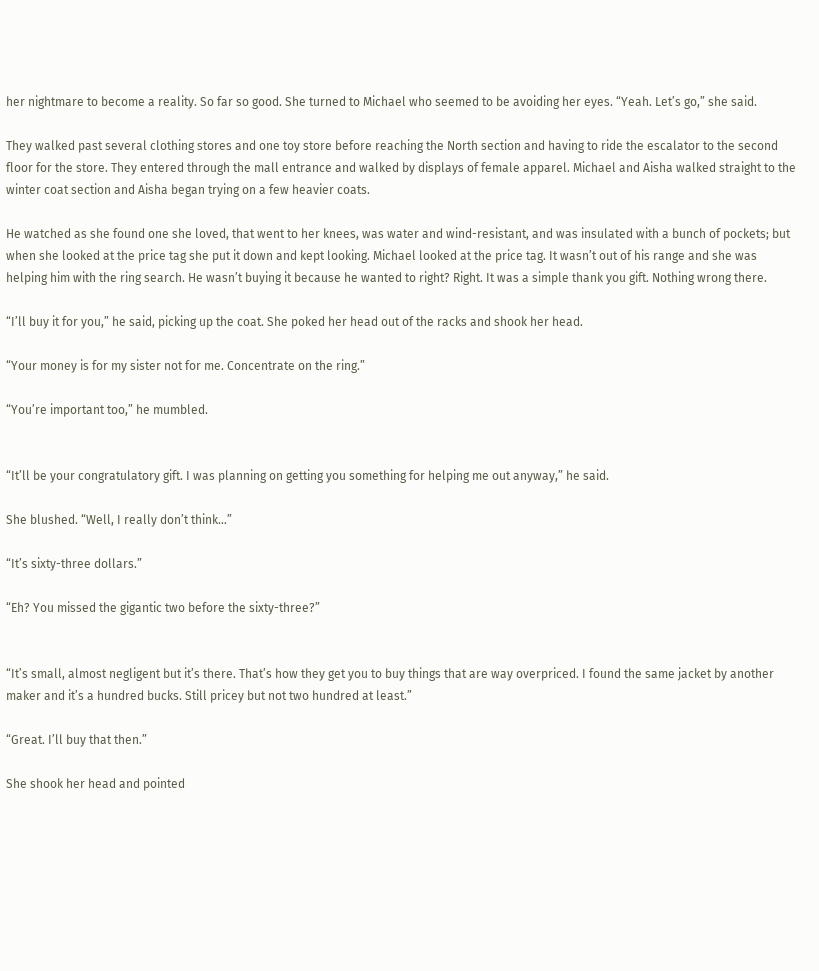her nightmare to become a reality. So far so good. She turned to Michael who seemed to be avoiding her eyes. “Yeah. Let’s go,” she said.

They walked past several clothing stores and one toy store before reaching the North section and having to ride the escalator to the second floor for the store. They entered through the mall entrance and walked by displays of female apparel. Michael and Aisha walked straight to the winter coat section and Aisha began trying on a few heavier coats.

He watched as she found one she loved, that went to her knees, was water and wind-resistant, and was insulated with a bunch of pockets; but when she looked at the price tag she put it down and kept looking. Michael looked at the price tag. It wasn’t out of his range and she was helping him with the ring search. He wasn’t buying it because he wanted to right? Right. It was a simple thank you gift. Nothing wrong there.

“I’ll buy it for you,” he said, picking up the coat. She poked her head out of the racks and shook her head.

“Your money is for my sister not for me. Concentrate on the ring.”

“You’re important too,” he mumbled.


“It’ll be your congratulatory gift. I was planning on getting you something for helping me out anyway,” he said.

She blushed. “Well, I really don’t think…”

“It’s sixty-three dollars.”

“Eh? You missed the gigantic two before the sixty-three?”


“It’s small, almost negligent but it’s there. That’s how they get you to buy things that are way overpriced. I found the same jacket by another maker and it’s a hundred bucks. Still pricey but not two hundred at least.”

“Great. I’ll buy that then.”

She shook her head and pointed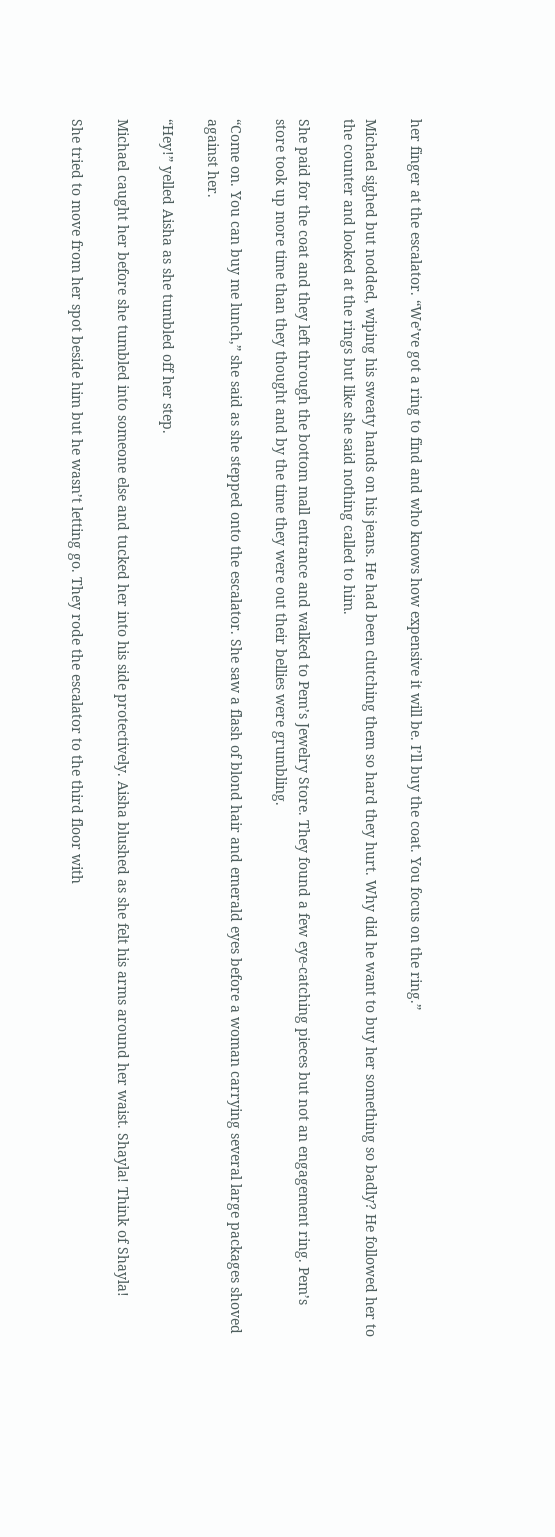her finger at the escalator. “We’ve got a ring to find and who knows how expensive it will be. I’ll buy the coat. You focus on the ring.”

Michael sighed but nodded, wiping his sweaty hands on his jeans. He had been clutching them so hard they hurt. Why did he want to buy her something so badly? He followed her to the counter and looked at the rings but like she said nothing called to him.

She paid for the coat and they left through the bottom mall entrance and walked to Pem’s Jewelry Store. They found a few eye-catching pieces but not an engagement ring. Pem’s store took up more time than they thought and by the time they were out their bellies were grumbling.

“Come on. You can buy me lunch,” she said as she stepped onto the escalator. She saw a flash of blond hair and emerald eyes before a woman carrying several large packages shoved against her.

“Hey!” yelled Aisha as she tumbled off her step.

Michael caught her before she tumbled into someone else and tucked her into his side protectively. Aisha blushed as she felt his arms around her waist. Shayla! Think of Shayla!

She tried to move from her spot beside him but he wasn’t letting go. They rode the escalator to the third floor with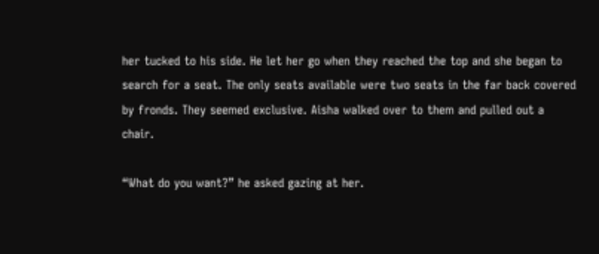her tucked to his side. He let her go when they reached the top and she began to search for a seat. The only seats available were two seats in the far back covered by fronds. They seemed exclusive. Aisha walked over to them and pulled out a chair.

“What do you want?” he asked gazing at her.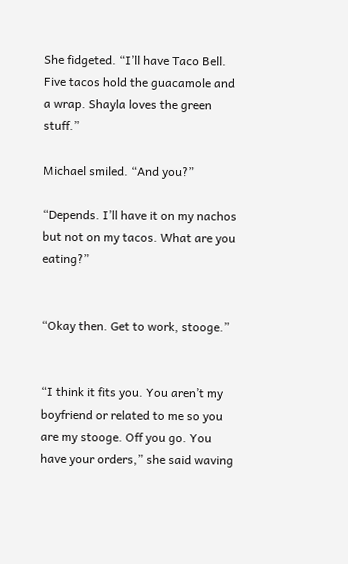She fidgeted. “I’ll have Taco Bell. Five tacos hold the guacamole and a wrap. Shayla loves the green stuff.”

Michael smiled. “And you?”

“Depends. I’ll have it on my nachos but not on my tacos. What are you eating?”


“Okay then. Get to work, stooge.”


“I think it fits you. You aren’t my boyfriend or related to me so you are my stooge. Off you go. You have your orders,” she said waving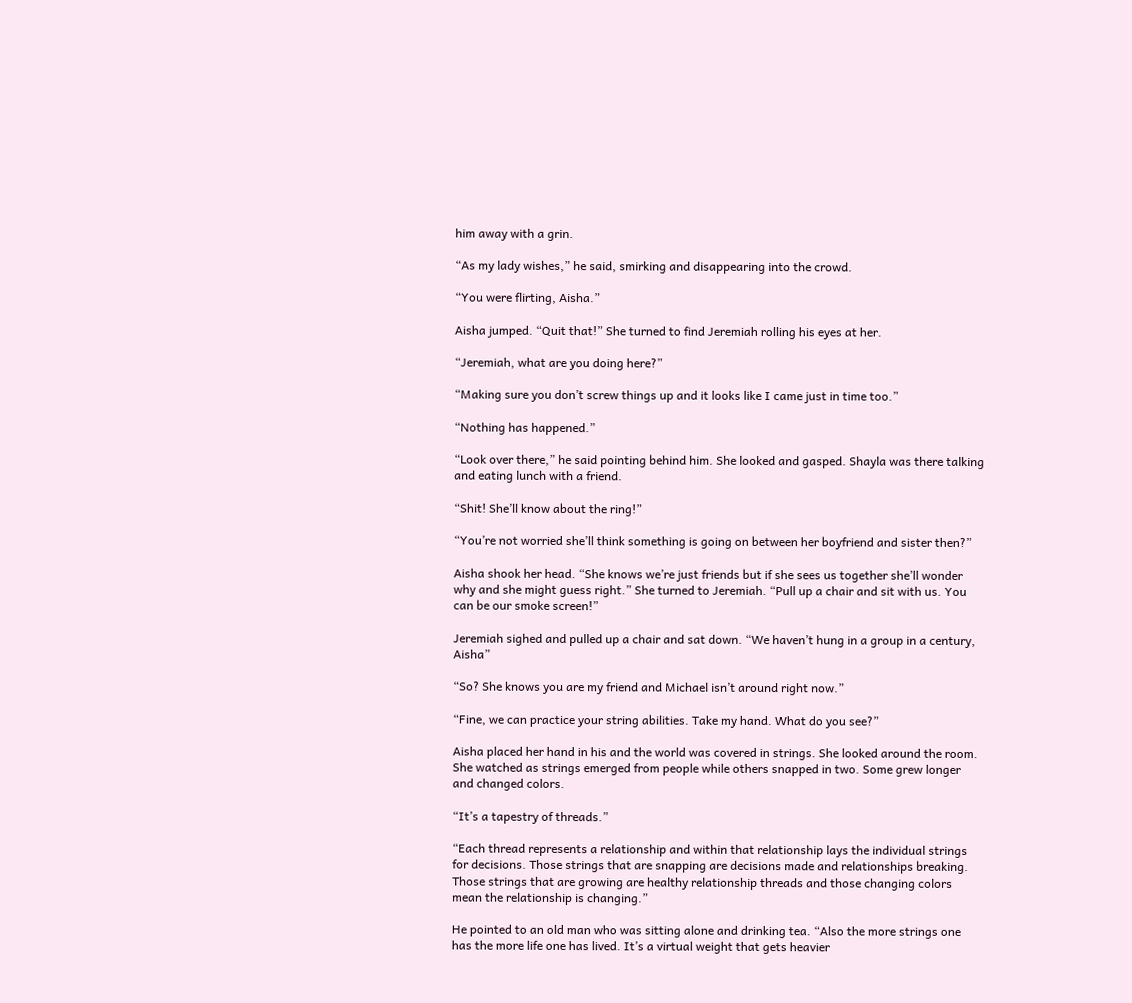him away with a grin.

“As my lady wishes,” he said, smirking and disappearing into the crowd.

“You were flirting, Aisha.”

Aisha jumped. “Quit that!” She turned to find Jeremiah rolling his eyes at her.

“Jeremiah, what are you doing here?”

“Making sure you don’t screw things up and it looks like I came just in time too.”

“Nothing has happened.”

“Look over there,” he said pointing behind him. She looked and gasped. Shayla was there talking and eating lunch with a friend.

“Shit! She’ll know about the ring!”

“You’re not worried she’ll think something is going on between her boyfriend and sister then?”

Aisha shook her head. “She knows we’re just friends but if she sees us together she’ll wonder why and she might guess right.” She turned to Jeremiah. “Pull up a chair and sit with us. You can be our smoke screen!”

Jeremiah sighed and pulled up a chair and sat down. “We haven’t hung in a group in a century, Aisha”

“So? She knows you are my friend and Michael isn’t around right now.”

“Fine, we can practice your string abilities. Take my hand. What do you see?”

Aisha placed her hand in his and the world was covered in strings. She looked around the room. She watched as strings emerged from people while others snapped in two. Some grew longer and changed colors.

“It’s a tapestry of threads.”

“Each thread represents a relationship and within that relationship lays the individual strings for decisions. Those strings that are snapping are decisions made and relationships breaking. Those strings that are growing are healthy relationship threads and those changing colors mean the relationship is changing.”

He pointed to an old man who was sitting alone and drinking tea. “Also the more strings one has the more life one has lived. It’s a virtual weight that gets heavier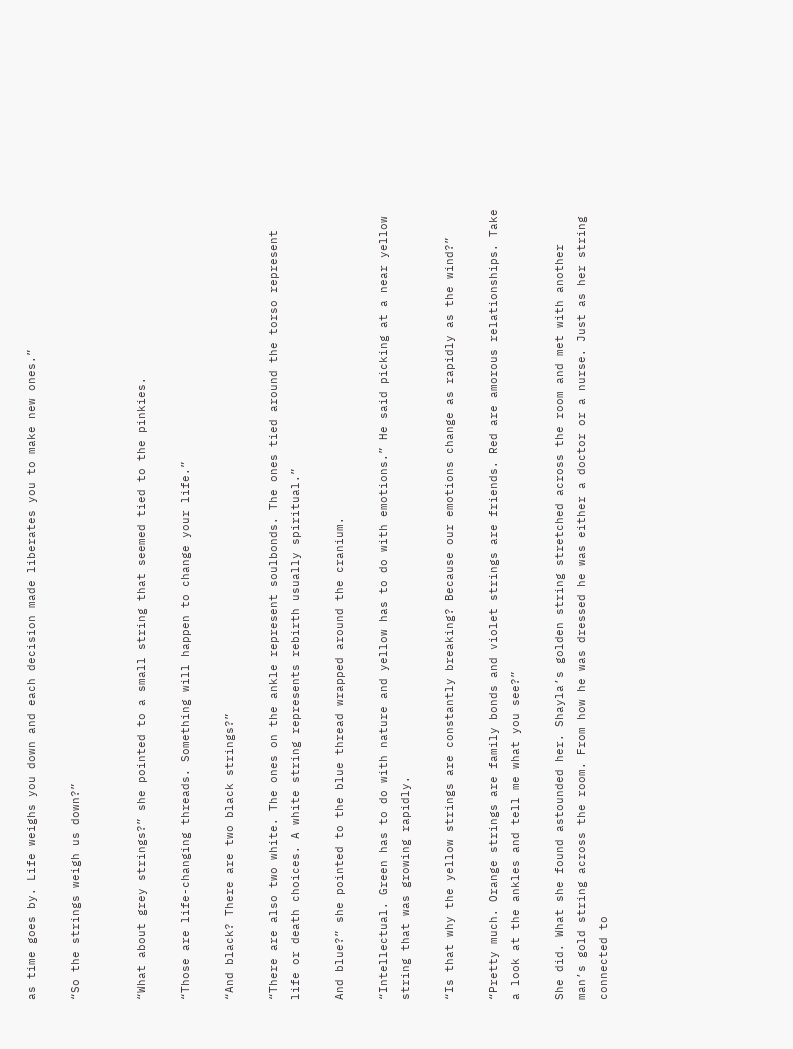as time goes by. Life weighs you down and each decision made liberates you to make new ones.”

“So the strings weigh us down?”


“What about grey strings?” she pointed to a small string that seemed tied to the pinkies.

“Those are life-changing threads. Something will happen to change your life.”

“And black? There are two black strings?”

“There are also two white. The ones on the ankle represent soulbonds. The ones tied around the torso represent life or death choices. A white string represents rebirth usually spiritual.”

And blue?” she pointed to the blue thread wrapped around the cranium.

“Intellectual. Green has to do with nature and yellow has to do with emotions.” He said picking at a near yellow string that was growing rapidly.

“Is that why the yellow strings are constantly breaking? Because our emotions change as rapidly as the wind?”

“Pretty much. Orange strings are family bonds and violet strings are friends. Red are amorous relationships. Take a look at the ankles and tell me what you see?”

She did. What she found astounded her. Shayla’s golden string stretched across the room and met with another man’s gold string across the room. From how he was dressed he was either a doctor or a nurse. Just as her string connected to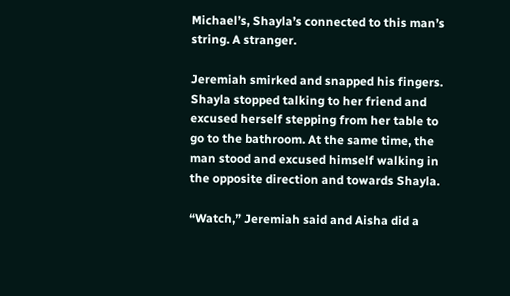Michael’s, Shayla’s connected to this man’s string. A stranger.

Jeremiah smirked and snapped his fingers. Shayla stopped talking to her friend and excused herself stepping from her table to go to the bathroom. At the same time, the man stood and excused himself walking in the opposite direction and towards Shayla.

“Watch,” Jeremiah said and Aisha did a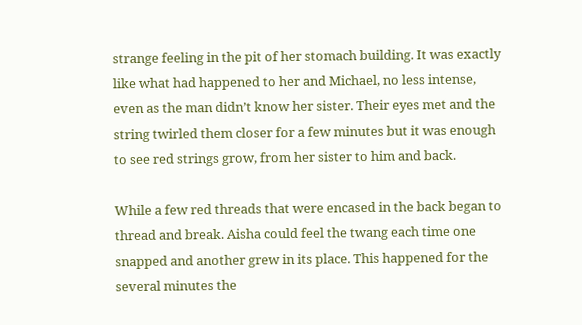strange feeling in the pit of her stomach building. It was exactly like what had happened to her and Michael, no less intense, even as the man didn’t know her sister. Their eyes met and the string twirled them closer for a few minutes but it was enough to see red strings grow, from her sister to him and back.

While a few red threads that were encased in the back began to thread and break. Aisha could feel the twang each time one snapped and another grew in its place. This happened for the several minutes the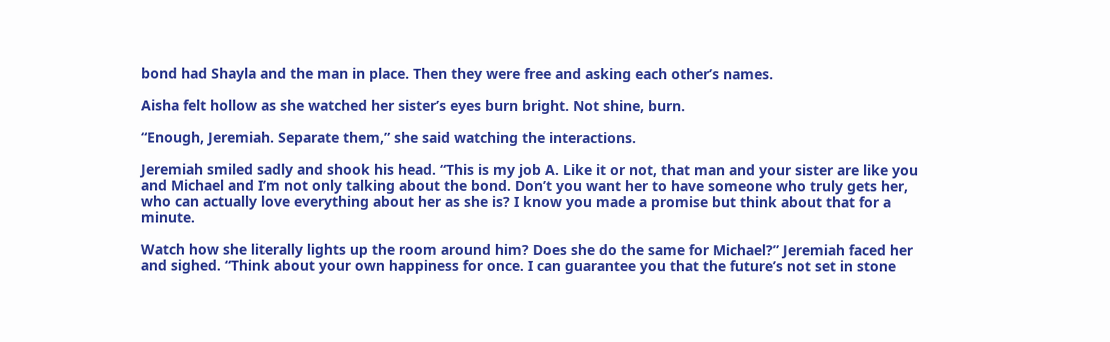bond had Shayla and the man in place. Then they were free and asking each other’s names.

Aisha felt hollow as she watched her sister’s eyes burn bright. Not shine, burn.

“Enough, Jeremiah. Separate them,” she said watching the interactions.

Jeremiah smiled sadly and shook his head. “This is my job A. Like it or not, that man and your sister are like you and Michael and I’m not only talking about the bond. Don’t you want her to have someone who truly gets her, who can actually love everything about her as she is? I know you made a promise but think about that for a minute.

Watch how she literally lights up the room around him? Does she do the same for Michael?” Jeremiah faced her and sighed. “Think about your own happiness for once. I can guarantee you that the future’s not set in stone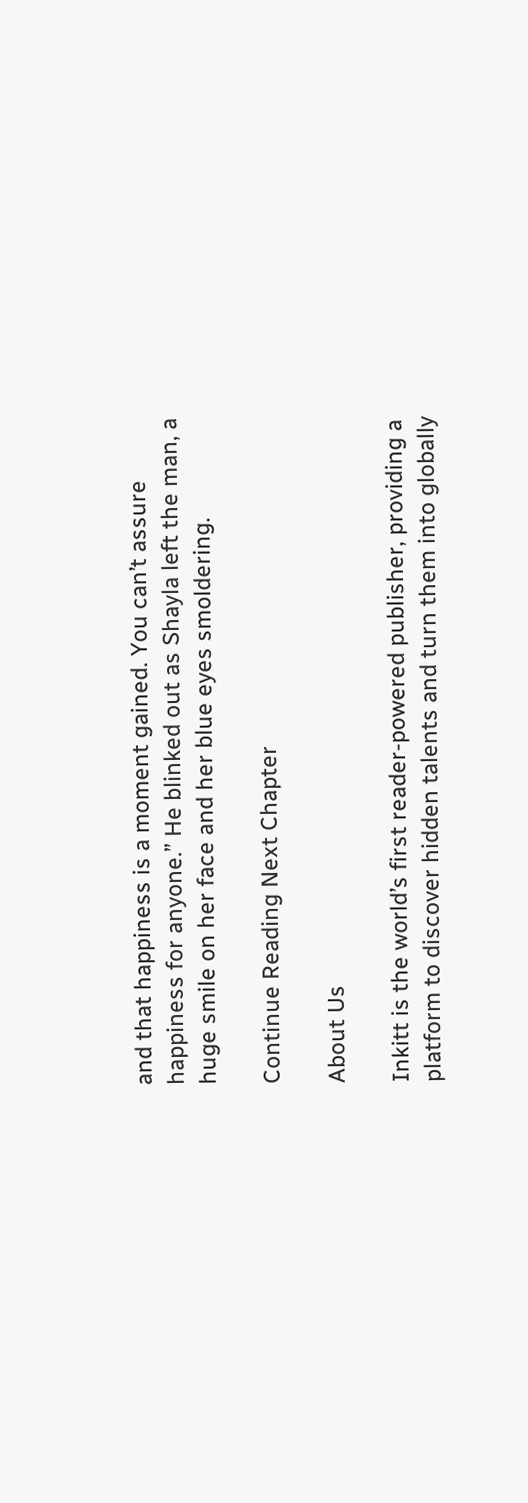and that happiness is a moment gained. You can’t assure happiness for anyone.” He blinked out as Shayla left the man, a huge smile on her face and her blue eyes smoldering.

Continue Reading Next Chapter

About Us

Inkitt is the world’s first reader-powered publisher, providing a platform to discover hidden talents and turn them into globally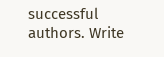successful authors. Write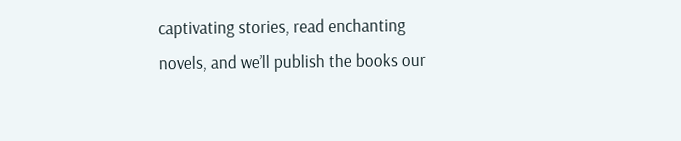captivating stories, read enchanting novels, and we’ll publish the books our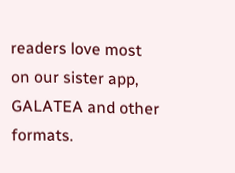readers love most on our sister app, GALATEA and other formats.